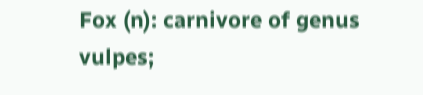Fox (n): carnivore of genus vulpes;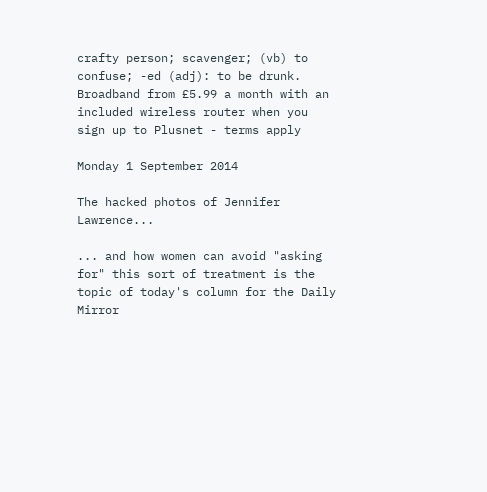crafty person; scavenger; (vb) to confuse; -ed (adj): to be drunk.
Broadband from £5.99 a month with an included wireless router when you sign up to Plusnet - terms apply

Monday 1 September 2014

The hacked photos of Jennifer Lawrence...

... and how women can avoid "asking for" this sort of treatment is the topic of today's column for the Daily Mirror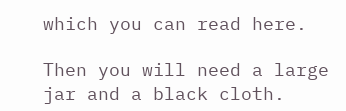which you can read here.

Then you will need a large jar and a black cloth.